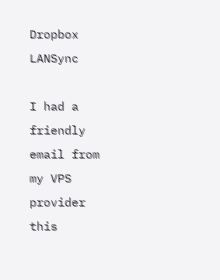Dropbox LANSync

I had a friendly email from my VPS provider this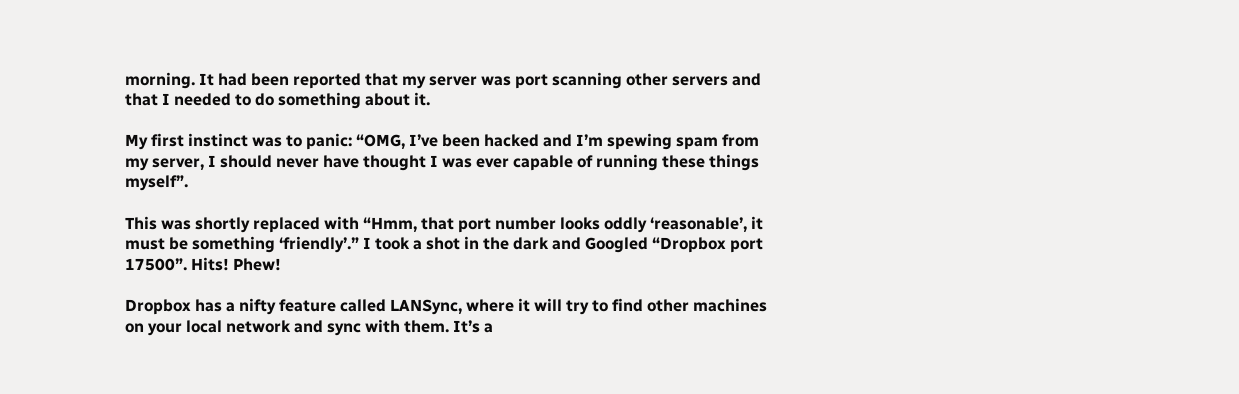morning. It had been reported that my server was port scanning other servers and that I needed to do something about it.

My first instinct was to panic: “OMG, I’ve been hacked and I’m spewing spam from my server, I should never have thought I was ever capable of running these things myself”.

This was shortly replaced with “Hmm, that port number looks oddly ‘reasonable’, it must be something ‘friendly’.” I took a shot in the dark and Googled “Dropbox port 17500”. Hits! Phew!

Dropbox has a nifty feature called LANSync, where it will try to find other machines on your local network and sync with them. It’s a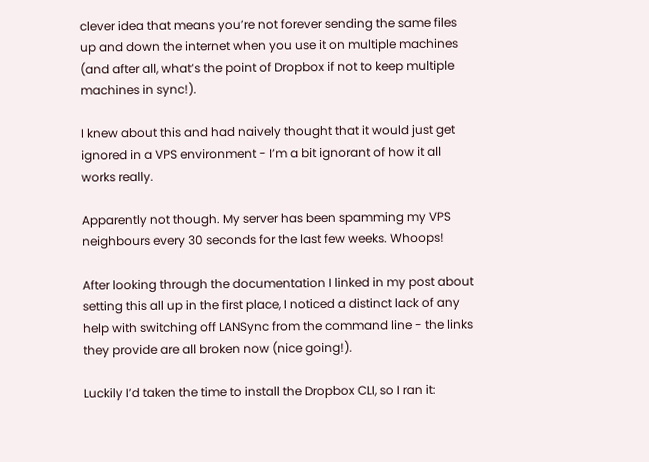clever idea that means you’re not forever sending the same files up and down the internet when you use it on multiple machines (and after all, what’s the point of Dropbox if not to keep multiple machines in sync!).

I knew about this and had naively thought that it would just get ignored in a VPS environment - I’m a bit ignorant of how it all works really.

Apparently not though. My server has been spamming my VPS neighbours every 30 seconds for the last few weeks. Whoops!

After looking through the documentation I linked in my post about setting this all up in the first place, I noticed a distinct lack of any help with switching off LANSync from the command line - the links they provide are all broken now (nice going!).

Luckily I’d taken the time to install the Dropbox CLI, so I ran it: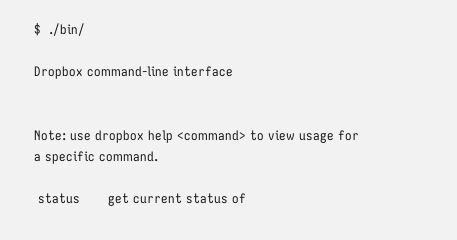$  ./bin/

Dropbox command-line interface


Note: use dropbox help <command> to view usage for a specific command.

 status       get current status of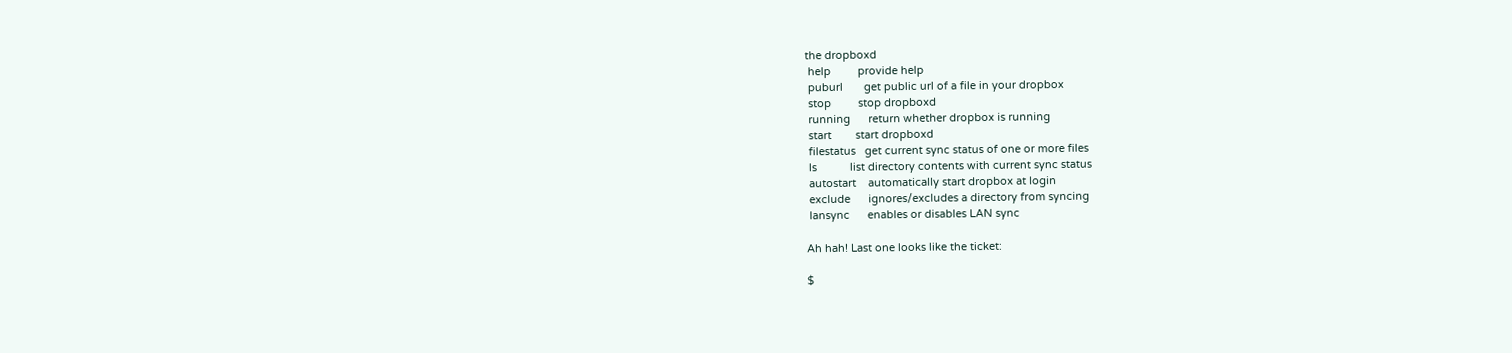the dropboxd
 help         provide help
 puburl       get public url of a file in your dropbox
 stop         stop dropboxd
 running      return whether dropbox is running
 start        start dropboxd
 filestatus   get current sync status of one or more files
 ls           list directory contents with current sync status
 autostart    automatically start dropbox at login
 exclude      ignores/excludes a directory from syncing
 lansync      enables or disables LAN sync

Ah hah! Last one looks like the ticket:

$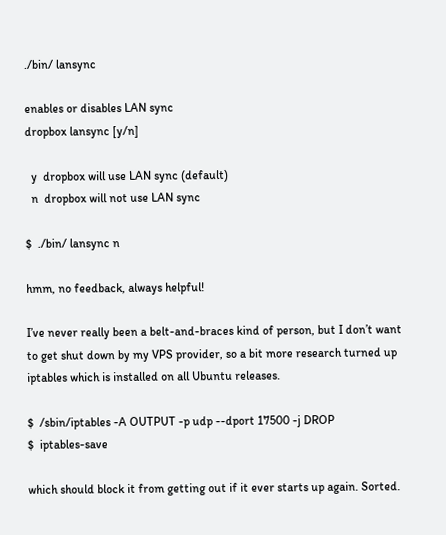./bin/ lansync

enables or disables LAN sync
dropbox lansync [y/n]

  y  dropbox will use LAN sync (default)
  n  dropbox will not use LAN sync

$  ./bin/ lansync n

hmm, no feedback, always helpful!

I’ve never really been a belt-and-braces kind of person, but I don’t want to get shut down by my VPS provider, so a bit more research turned up iptables which is installed on all Ubuntu releases.

$  /sbin/iptables -A OUTPUT -p udp --dport 17500 -j DROP
$  iptables-save

which should block it from getting out if it ever starts up again. Sorted.